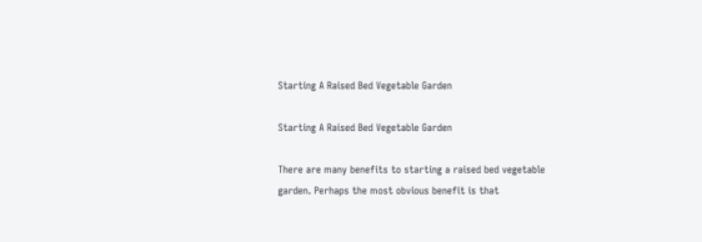Starting A Raised Bed Vegetable Garden

Starting A Raised Bed Vegetable Garden

There are many benefits to starting a raised bed vegetable garden. Perhaps the most obvious benefit is that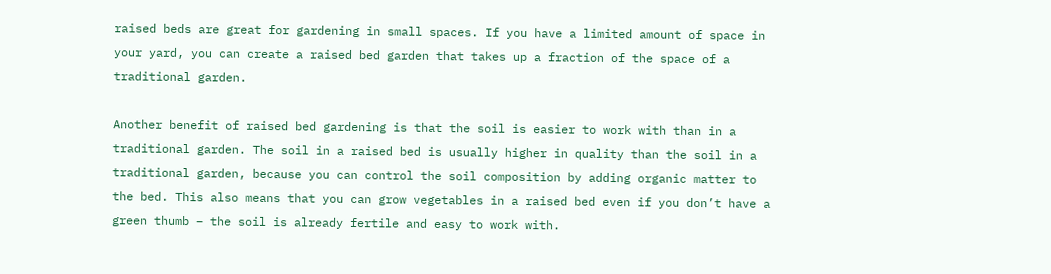raised beds are great for gardening in small spaces. If you have a limited amount of space in your yard, you can create a raised bed garden that takes up a fraction of the space of a traditional garden.

Another benefit of raised bed gardening is that the soil is easier to work with than in a traditional garden. The soil in a raised bed is usually higher in quality than the soil in a traditional garden, because you can control the soil composition by adding organic matter to the bed. This also means that you can grow vegetables in a raised bed even if you don’t have a green thumb – the soil is already fertile and easy to work with.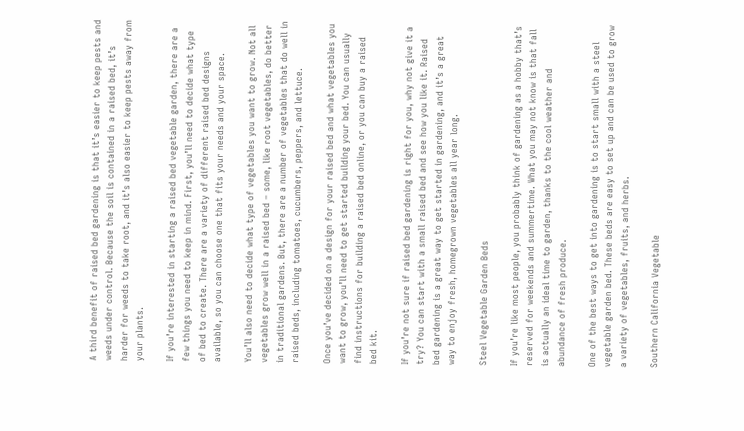A third benefit of raised bed gardening is that it’s easier to keep pests and weeds under control. Because the soil is contained in a raised bed, it’s harder for weeds to take root, and it’s also easier to keep pests away from your plants.

If you’re interested in starting a raised bed vegetable garden, there are a few things you need to keep in mind. First, you’ll need to decide what type of bed to create. There are a variety of different raised bed designs available, so you can choose one that fits your needs and your space.

You’ll also need to decide what type of vegetables you want to grow. Not all vegetables grow well in a raised bed – some, like root vegetables, do better in traditional gardens. But, there are a number of vegetables that do well in raised beds, including tomatoes, cucumbers, peppers, and lettuce.

Once you’ve decided on a design for your raised bed and what vegetables you want to grow, you’ll need to get started building your bed. You can usually find instructions for building a raised bed online, or you can buy a raised bed kit.

If you’re not sure if raised bed gardening is right for you, why not give it a try? You can start with a small raised bed and see how you like it. Raised bed gardening is a great way to get started in gardening, and it’s a great way to enjoy fresh, homegrown vegetables all year long.

Steel Vegetable Garden Beds

If you’re like most people, you probably think of gardening as a hobby that’s reserved for weekends and summertime. What you may not know is that fall is actually an ideal time to garden, thanks to the cool weather and abundance of fresh produce.

One of the best ways to get into gardening is to start small with a steel vegetable garden bed. These beds are easy to set up and can be used to grow a variety of vegetables, fruits, and herbs.

Southern California Vegetable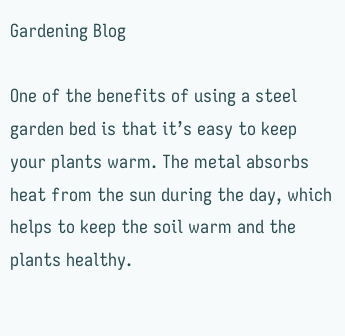Gardening Blog

One of the benefits of using a steel garden bed is that it’s easy to keep your plants warm. The metal absorbs heat from the sun during the day, which helps to keep the soil warm and the plants healthy.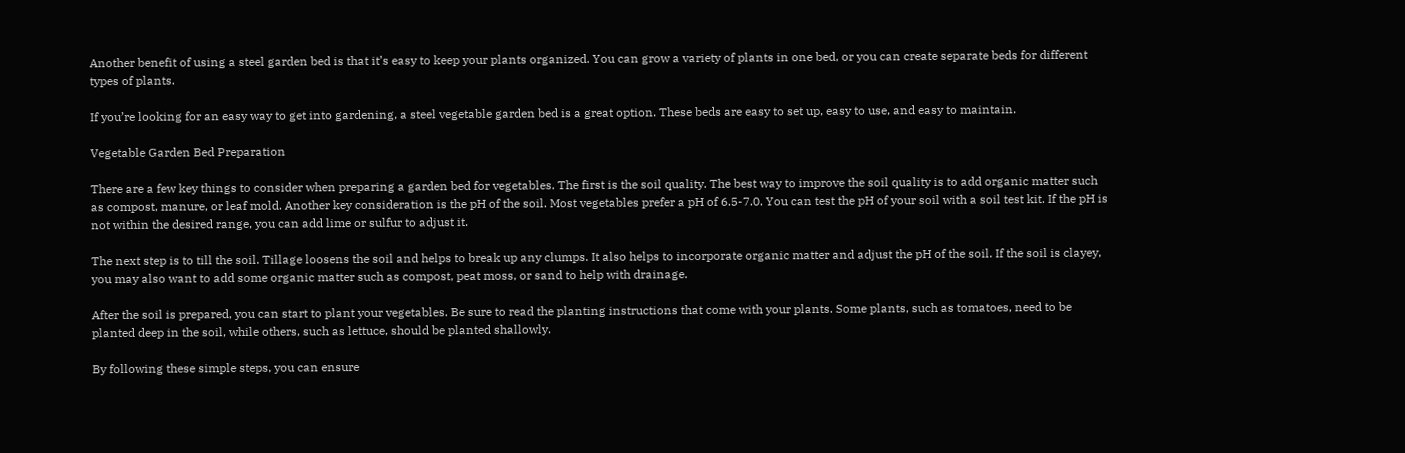Another benefit of using a steel garden bed is that it’s easy to keep your plants organized. You can grow a variety of plants in one bed, or you can create separate beds for different types of plants.

If you’re looking for an easy way to get into gardening, a steel vegetable garden bed is a great option. These beds are easy to set up, easy to use, and easy to maintain.

Vegetable Garden Bed Preparation

There are a few key things to consider when preparing a garden bed for vegetables. The first is the soil quality. The best way to improve the soil quality is to add organic matter such as compost, manure, or leaf mold. Another key consideration is the pH of the soil. Most vegetables prefer a pH of 6.5-7.0. You can test the pH of your soil with a soil test kit. If the pH is not within the desired range, you can add lime or sulfur to adjust it.

The next step is to till the soil. Tillage loosens the soil and helps to break up any clumps. It also helps to incorporate organic matter and adjust the pH of the soil. If the soil is clayey, you may also want to add some organic matter such as compost, peat moss, or sand to help with drainage.

After the soil is prepared, you can start to plant your vegetables. Be sure to read the planting instructions that come with your plants. Some plants, such as tomatoes, need to be planted deep in the soil, while others, such as lettuce, should be planted shallowly.

By following these simple steps, you can ensure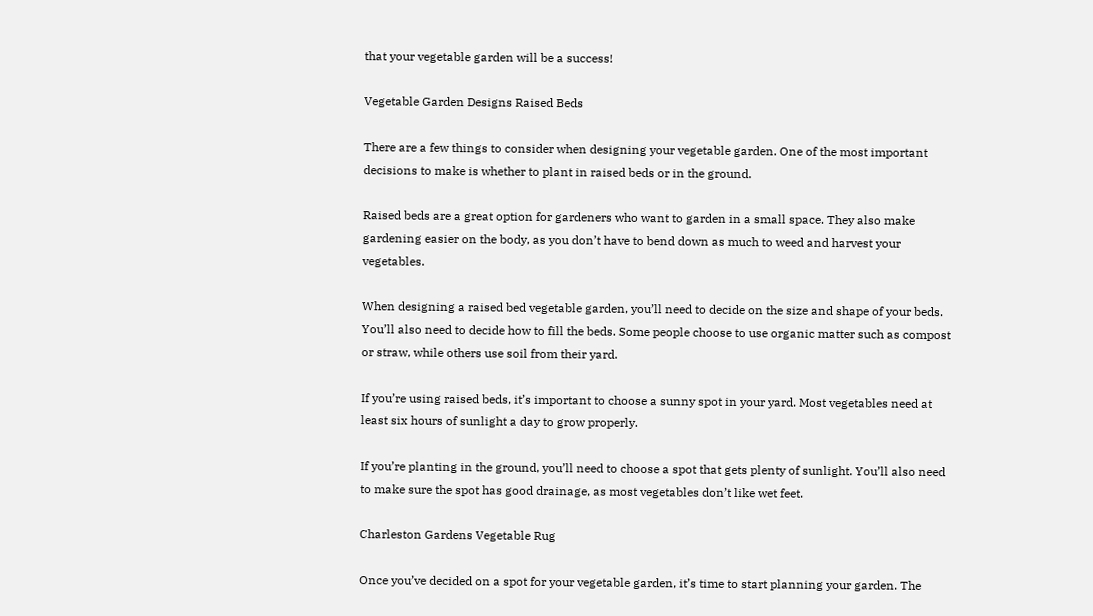that your vegetable garden will be a success!

Vegetable Garden Designs Raised Beds

There are a few things to consider when designing your vegetable garden. One of the most important decisions to make is whether to plant in raised beds or in the ground.

Raised beds are a great option for gardeners who want to garden in a small space. They also make gardening easier on the body, as you don’t have to bend down as much to weed and harvest your vegetables.

When designing a raised bed vegetable garden, you’ll need to decide on the size and shape of your beds. You’ll also need to decide how to fill the beds. Some people choose to use organic matter such as compost or straw, while others use soil from their yard.

If you’re using raised beds, it’s important to choose a sunny spot in your yard. Most vegetables need at least six hours of sunlight a day to grow properly.

If you’re planting in the ground, you’ll need to choose a spot that gets plenty of sunlight. You’ll also need to make sure the spot has good drainage, as most vegetables don’t like wet feet.

Charleston Gardens Vegetable Rug

Once you’ve decided on a spot for your vegetable garden, it’s time to start planning your garden. The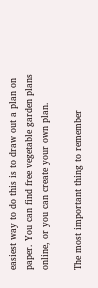easiest way to do this is to draw out a plan on paper. You can find free vegetable garden plans online, or you can create your own plan.

The most important thing to remember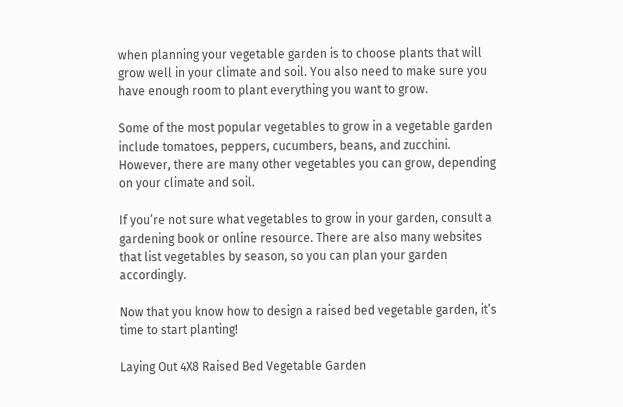when planning your vegetable garden is to choose plants that will grow well in your climate and soil. You also need to make sure you have enough room to plant everything you want to grow.

Some of the most popular vegetables to grow in a vegetable garden include tomatoes, peppers, cucumbers, beans, and zucchini. However, there are many other vegetables you can grow, depending on your climate and soil.

If you’re not sure what vegetables to grow in your garden, consult a gardening book or online resource. There are also many websites that list vegetables by season, so you can plan your garden accordingly.

Now that you know how to design a raised bed vegetable garden, it’s time to start planting!

Laying Out 4X8 Raised Bed Vegetable Garden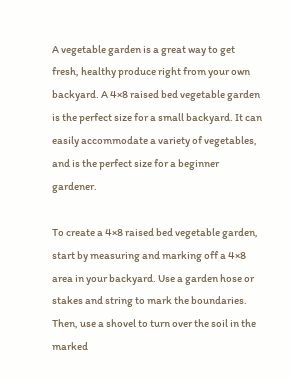A vegetable garden is a great way to get fresh, healthy produce right from your own backyard. A 4×8 raised bed vegetable garden is the perfect size for a small backyard. It can easily accommodate a variety of vegetables, and is the perfect size for a beginner gardener.

To create a 4×8 raised bed vegetable garden, start by measuring and marking off a 4×8 area in your backyard. Use a garden hose or stakes and string to mark the boundaries. Then, use a shovel to turn over the soil in the marked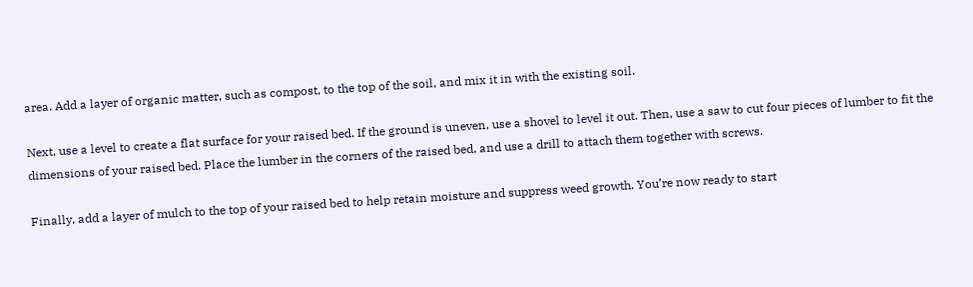area. Add a layer of organic matter, such as compost, to the top of the soil, and mix it in with the existing soil.

Next, use a level to create a flat surface for your raised bed. If the ground is uneven, use a shovel to level it out. Then, use a saw to cut four pieces of lumber to fit the dimensions of your raised bed. Place the lumber in the corners of the raised bed, and use a drill to attach them together with screws.

Finally, add a layer of mulch to the top of your raised bed to help retain moisture and suppress weed growth. You’re now ready to start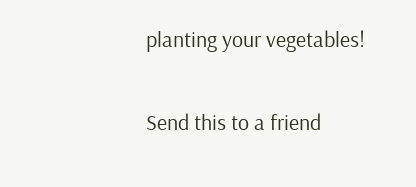planting your vegetables!

Send this to a friend